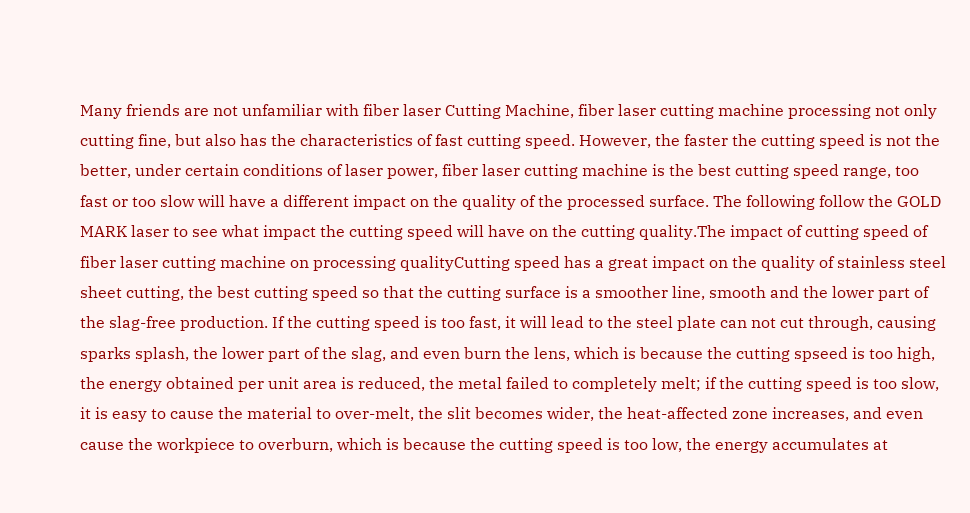Many friends are not unfamiliar with fiber laser Cutting Machine, fiber laser cutting machine processing not only cutting fine, but also has the characteristics of fast cutting speed. However, the faster the cutting speed is not the better, under certain conditions of laser power, fiber laser cutting machine is the best cutting speed range, too fast or too slow will have a different impact on the quality of the processed surface. The following follow the GOLD MARK laser to see what impact the cutting speed will have on the cutting quality.The impact of cutting speed of fiber laser cutting machine on processing qualityCutting speed has a great impact on the quality of stainless steel sheet cutting, the best cutting speed so that the cutting surface is a smoother line, smooth and the lower part of the slag-free production. If the cutting speed is too fast, it will lead to the steel plate can not cut through, causing sparks splash, the lower part of the slag, and even burn the lens, which is because the cutting spseed is too high, the energy obtained per unit area is reduced, the metal failed to completely melt; if the cutting speed is too slow, it is easy to cause the material to over-melt, the slit becomes wider, the heat-affected zone increases, and even cause the workpiece to overburn, which is because the cutting speed is too low, the energy accumulates at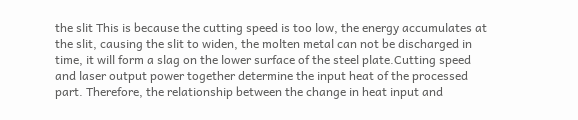the slit This is because the cutting speed is too low, the energy accumulates at the slit, causing the slit to widen, the molten metal can not be discharged in time, it will form a slag on the lower surface of the steel plate.Cutting speed and laser output power together determine the input heat of the processed part. Therefore, the relationship between the change in heat input and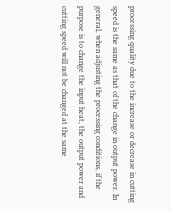processing quality due to the increase or decrease in cutting speed is the same as that of the change in output power. In general, when adjusting the processing conditions, if the purpose is to change the input heat, the output power and cutting speed will not be changed at the same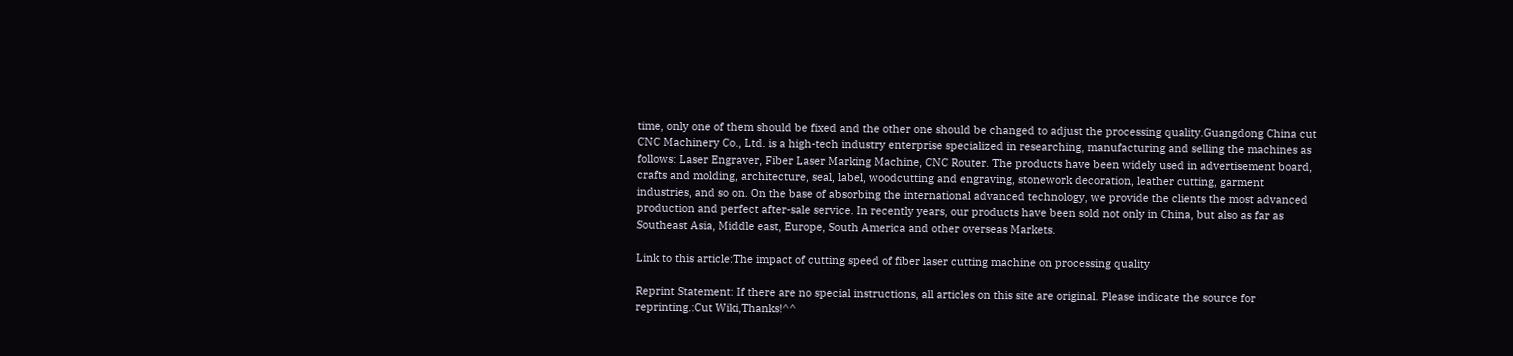time, only one of them should be fixed and the other one should be changed to adjust the processing quality.Guangdong China cut CNC Machinery Co., Ltd. is a high-tech industry enterprise specialized in researching, manufacturing and selling the machines as follows: Laser Engraver, Fiber Laser Marking Machine, CNC Router. The products have been widely used in advertisement board, crafts and molding, architecture, seal, label, woodcutting and engraving, stonework decoration, leather cutting, garment industries, and so on. On the base of absorbing the international advanced technology, we provide the clients the most advanced production and perfect after-sale service. In recently years, our products have been sold not only in China, but also as far as Southeast Asia, Middle east, Europe, South America and other overseas Markets.

Link to this article:The impact of cutting speed of fiber laser cutting machine on processing quality

Reprint Statement: If there are no special instructions, all articles on this site are original. Please indicate the source for reprinting.:Cut Wiki,Thanks!^^